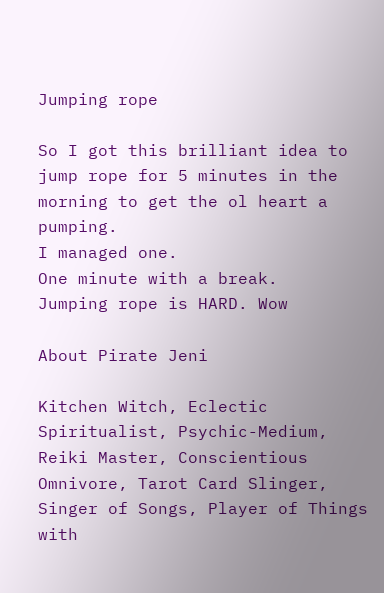Jumping rope

So I got this brilliant idea to jump rope for 5 minutes in the morning to get the ol heart a pumping.
I managed one.
One minute with a break.
Jumping rope is HARD. Wow

About Pirate Jeni

Kitchen Witch, Eclectic Spiritualist, Psychic-Medium, Reiki Master, Conscientious Omnivore, Tarot Card Slinger, Singer of Songs, Player of Things with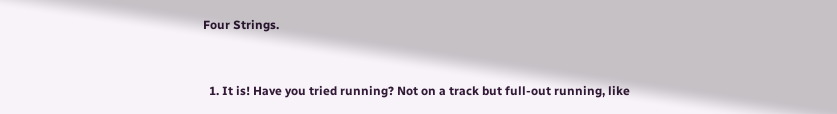Four Strings.


  1. It is! Have you tried running? Not on a track but full-out running, like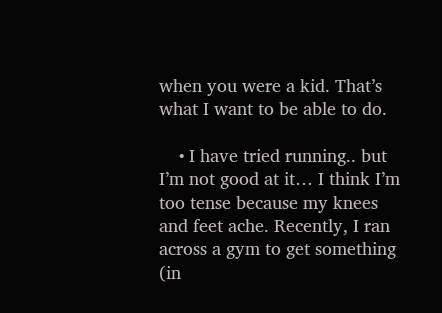when you were a kid. That’s what I want to be able to do.

    • I have tried running.. but I’m not good at it… I think I’m too tense because my knees and feet ache. Recently, I ran across a gym to get something (in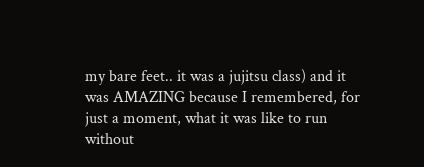my bare feet.. it was a jujitsu class) and it was AMAZING because I remembered, for just a moment, what it was like to run without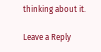thinking about it.

Leave a Reply